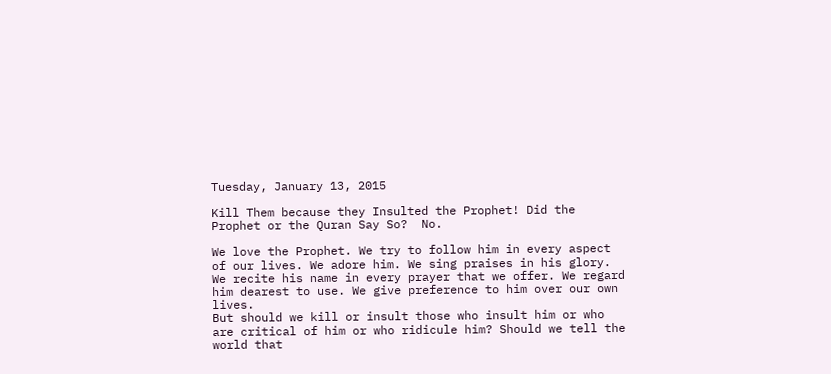Tuesday, January 13, 2015

Kill Them because they Insulted the Prophet! Did the Prophet or the Quran Say So?  No.

We love the Prophet. We try to follow him in every aspect of our lives. We adore him. We sing praises in his glory. We recite his name in every prayer that we offer. We regard him dearest to use. We give preference to him over our own lives.
But should we kill or insult those who insult him or who are critical of him or who ridicule him? Should we tell the world that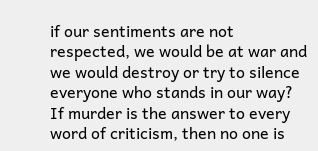if our sentiments are not respected, we would be at war and we would destroy or try to silence everyone who stands in our way?
If murder is the answer to every word of criticism, then no one is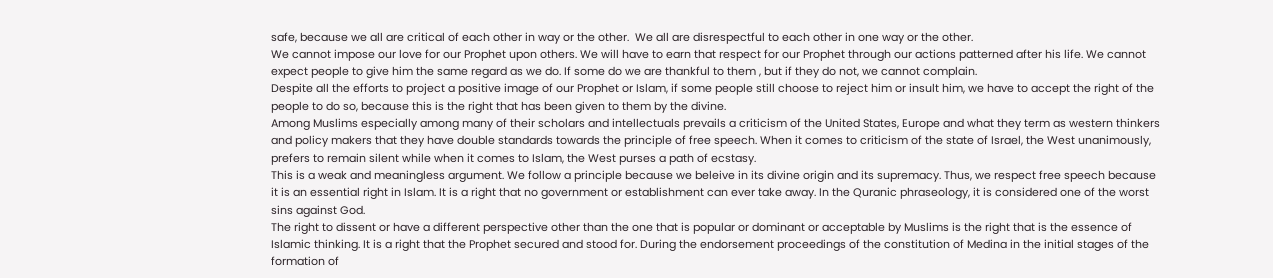safe, because we all are critical of each other in way or the other.  We all are disrespectful to each other in one way or the other.
We cannot impose our love for our Prophet upon others. We will have to earn that respect for our Prophet through our actions patterned after his life. We cannot expect people to give him the same regard as we do. If some do we are thankful to them , but if they do not, we cannot complain.
Despite all the efforts to project a positive image of our Prophet or Islam, if some people still choose to reject him or insult him, we have to accept the right of the people to do so, because this is the right that has been given to them by the divine.
Among Muslims especially among many of their scholars and intellectuals prevails a criticism of the United States, Europe and what they term as western thinkers and policy makers that they have double standards towards the principle of free speech. When it comes to criticism of the state of Israel, the West unanimously, prefers to remain silent while when it comes to Islam, the West purses a path of ecstasy.
This is a weak and meaningless argument. We follow a principle because we beleive in its divine origin and its supremacy. Thus, we respect free speech because it is an essential right in Islam. It is a right that no government or establishment can ever take away. In the Quranic phraseology, it is considered one of the worst sins against God.
The right to dissent or have a different perspective other than the one that is popular or dominant or acceptable by Muslims is the right that is the essence of Islamic thinking. It is a right that the Prophet secured and stood for. During the endorsement proceedings of the constitution of Medina in the initial stages of the formation of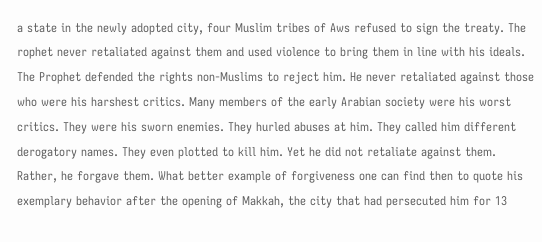a state in the newly adopted city, four Muslim tribes of Aws refused to sign the treaty. The rophet never retaliated against them and used violence to bring them in line with his ideals.
The Prophet defended the rights non-Muslims to reject him. He never retaliated against those who were his harshest critics. Many members of the early Arabian society were his worst critics. They were his sworn enemies. They hurled abuses at him. They called him different derogatory names. They even plotted to kill him. Yet he did not retaliate against them. Rather, he forgave them. What better example of forgiveness one can find then to quote his exemplary behavior after the opening of Makkah, the city that had persecuted him for 13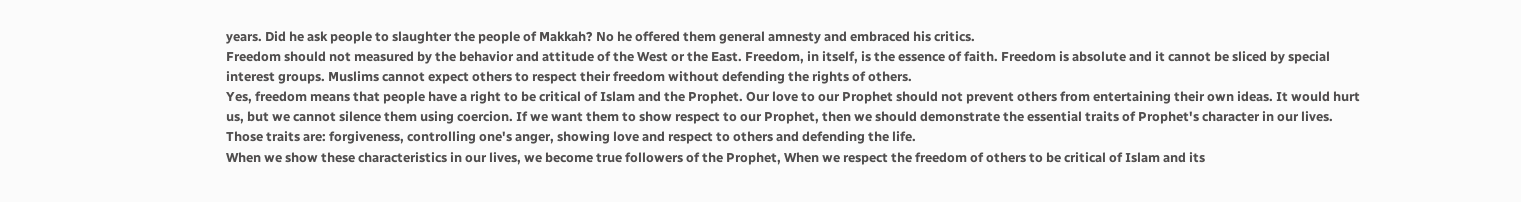years. Did he ask people to slaughter the people of Makkah? No he offered them general amnesty and embraced his critics.
Freedom should not measured by the behavior and attitude of the West or the East. Freedom, in itself, is the essence of faith. Freedom is absolute and it cannot be sliced by special interest groups. Muslims cannot expect others to respect their freedom without defending the rights of others.
Yes, freedom means that people have a right to be critical of Islam and the Prophet. Our love to our Prophet should not prevent others from entertaining their own ideas. It would hurt us, but we cannot silence them using coercion. If we want them to show respect to our Prophet, then we should demonstrate the essential traits of Prophet's character in our lives. Those traits are: forgiveness, controlling one's anger, showing love and respect to others and defending the life.
When we show these characteristics in our lives, we become true followers of the Prophet, When we respect the freedom of others to be critical of Islam and its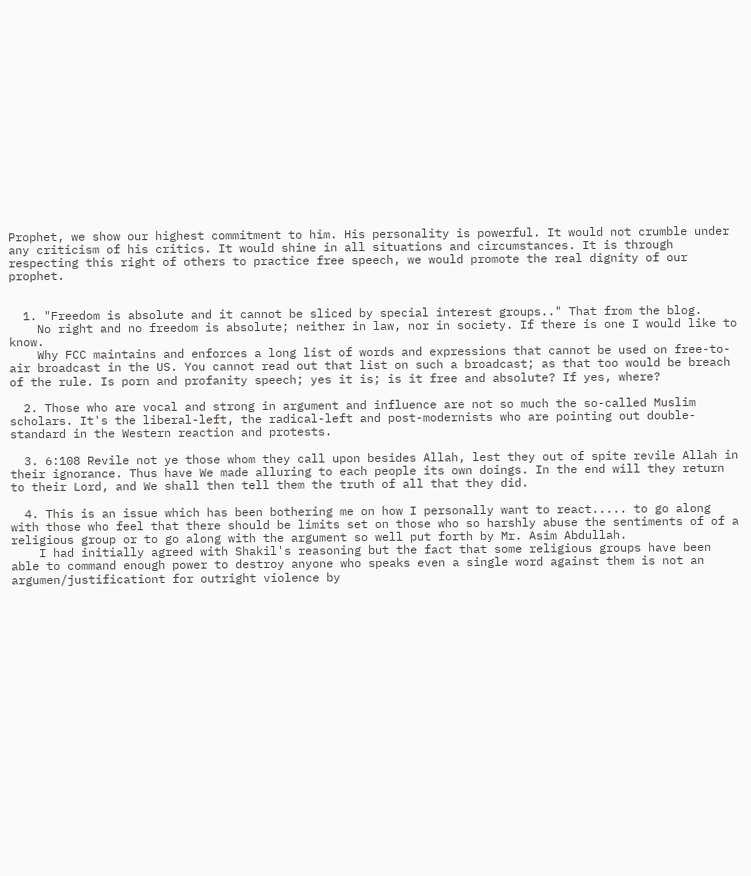Prophet, we show our highest commitment to him. His personality is powerful. It would not crumble under any criticism of his critics. It would shine in all situations and circumstances. It is through respecting this right of others to practice free speech, we would promote the real dignity of our prophet.


  1. "Freedom is absolute and it cannot be sliced by special interest groups.." That from the blog.
    No right and no freedom is absolute; neither in law, nor in society. If there is one I would like to know.
    Why FCC maintains and enforces a long list of words and expressions that cannot be used on free-to-air broadcast in the US. You cannot read out that list on such a broadcast; as that too would be breach of the rule. Is porn and profanity speech; yes it is; is it free and absolute? If yes, where?

  2. Those who are vocal and strong in argument and influence are not so much the so-called Muslim scholars. It's the liberal-left, the radical-left and post-modernists who are pointing out double-standard in the Western reaction and protests.

  3. 6:108 Revile not ye those whom they call upon besides Allah, lest they out of spite revile Allah in their ignorance. Thus have We made alluring to each people its own doings. In the end will they return to their Lord, and We shall then tell them the truth of all that they did.

  4. This is an issue which has been bothering me on how I personally want to react..... to go along with those who feel that there should be limits set on those who so harshly abuse the sentiments of of a religious group or to go along with the argument so well put forth by Mr. Asim Abdullah.
    I had initially agreed with Shakil's reasoning but the fact that some religious groups have been able to command enough power to destroy anyone who speaks even a single word against them is not an argumen/justificationt for outright violence by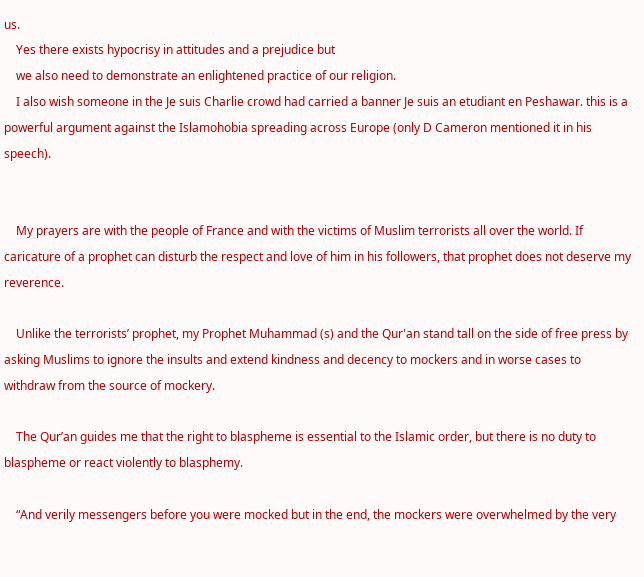us.
    Yes there exists hypocrisy in attitudes and a prejudice but
    we also need to demonstrate an enlightened practice of our religion.
    I also wish someone in the Je suis Charlie crowd had carried a banner Je suis an etudiant en Peshawar. this is a powerful argument against the Islamohobia spreading across Europe (only D Cameron mentioned it in his speech).


    My prayers are with the people of France and with the victims of Muslim terrorists all over the world. If caricature of a prophet can disturb the respect and love of him in his followers, that prophet does not deserve my reverence.

    Unlike the terrorists’ prophet, my Prophet Muhammad (s) and the Qur'an stand tall on the side of free press by asking Muslims to ignore the insults and extend kindness and decency to mockers and in worse cases to withdraw from the source of mockery.

    The Qur’an guides me that the right to blaspheme is essential to the Islamic order, but there is no duty to blaspheme or react violently to blasphemy.

    “And verily messengers before you were mocked but in the end, the mockers were overwhelmed by the very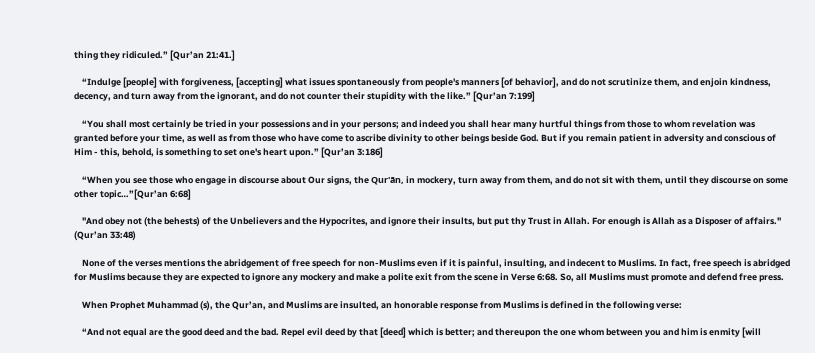thing they ridiculed.” [Qur’an 21:41.]

    “Indulge [people] with forgiveness, [accepting] what issues spontaneously from people's manners [of behavior], and do not scrutinize them, and enjoin kindness, decency, and turn away from the ignorant, and do not counter their stupidity with the like.” [Qur’an 7:199]

    “You shall most certainly be tried in your possessions and in your persons; and indeed you shall hear many hurtful things from those to whom revelation was granted before your time, as well as from those who have come to ascribe divinity to other beings beside God. But if you remain patient in adversity and conscious of Him - this, behold, is something to set one's heart upon.” [Qur’an 3:186]

    “When you see those who engage in discourse about Our signs, the Qur'ān, in mockery, turn away from them, and do not sit with them, until they discourse on some other topic…”[Qur’an 6:68]

    "And obey not (the behests) of the Unbelievers and the Hypocrites, and ignore their insults, but put thy Trust in Allah. For enough is Allah as a Disposer of affairs." (Qur’an 33:48)

    None of the verses mentions the abridgement of free speech for non-Muslims even if it is painful, insulting, and indecent to Muslims. In fact, free speech is abridged for Muslims because they are expected to ignore any mockery and make a polite exit from the scene in Verse 6:68. So, all Muslims must promote and defend free press.

    When Prophet Muhammad (s), the Qur’an, and Muslims are insulted, an honorable response from Muslims is defined in the following verse:

    “And not equal are the good deed and the bad. Repel evil deed by that [deed] which is better; and thereupon the one whom between you and him is enmity [will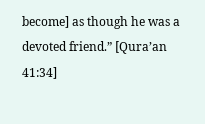become] as though he was a devoted friend.” [Qura’an 41:34]